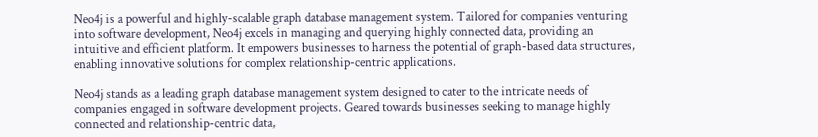Neo4j is a powerful and highly-scalable graph database management system. Tailored for companies venturing into software development, Neo4j excels in managing and querying highly connected data, providing an intuitive and efficient platform. It empowers businesses to harness the potential of graph-based data structures, enabling innovative solutions for complex relationship-centric applications.

Neo4j stands as a leading graph database management system designed to cater to the intricate needs of companies engaged in software development projects. Geared towards businesses seeking to manage highly connected and relationship-centric data,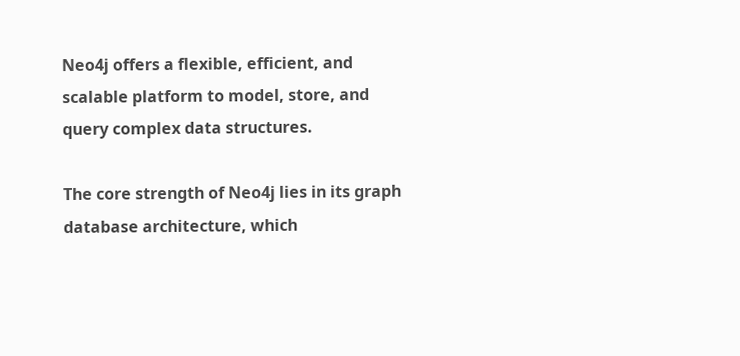Neo4j offers a flexible, efficient, and scalable platform to model, store, and query complex data structures.

The core strength of Neo4j lies in its graph database architecture, which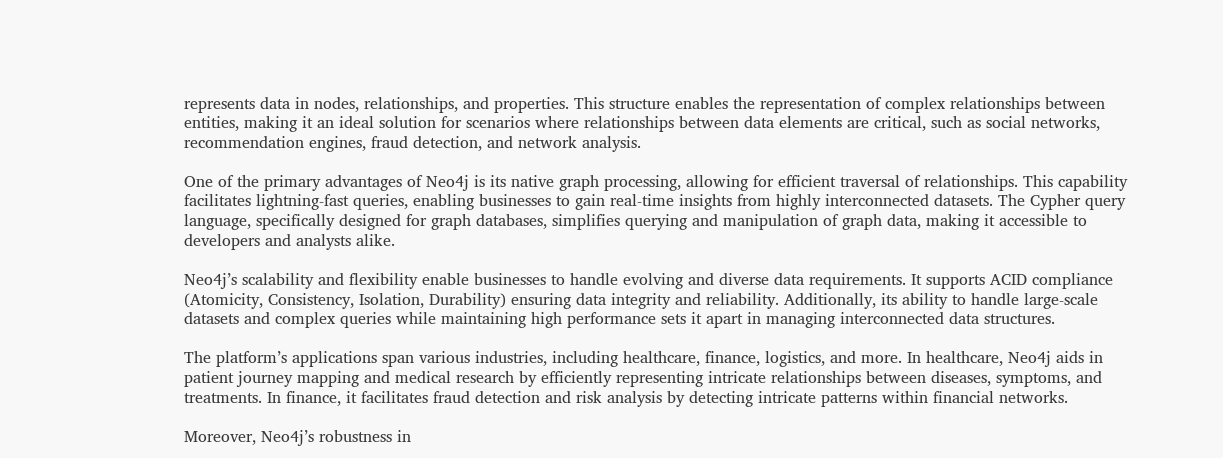represents data in nodes, relationships, and properties. This structure enables the representation of complex relationships between entities, making it an ideal solution for scenarios where relationships between data elements are critical, such as social networks, recommendation engines, fraud detection, and network analysis.

One of the primary advantages of Neo4j is its native graph processing, allowing for efficient traversal of relationships. This capability facilitates lightning-fast queries, enabling businesses to gain real-time insights from highly interconnected datasets. The Cypher query language, specifically designed for graph databases, simplifies querying and manipulation of graph data, making it accessible to developers and analysts alike.

Neo4j’s scalability and flexibility enable businesses to handle evolving and diverse data requirements. It supports ACID compliance (Atomicity, Consistency, Isolation, Durability) ensuring data integrity and reliability. Additionally, its ability to handle large-scale datasets and complex queries while maintaining high performance sets it apart in managing interconnected data structures.

The platform’s applications span various industries, including healthcare, finance, logistics, and more. In healthcare, Neo4j aids in patient journey mapping and medical research by efficiently representing intricate relationships between diseases, symptoms, and treatments. In finance, it facilitates fraud detection and risk analysis by detecting intricate patterns within financial networks.

Moreover, Neo4j’s robustness in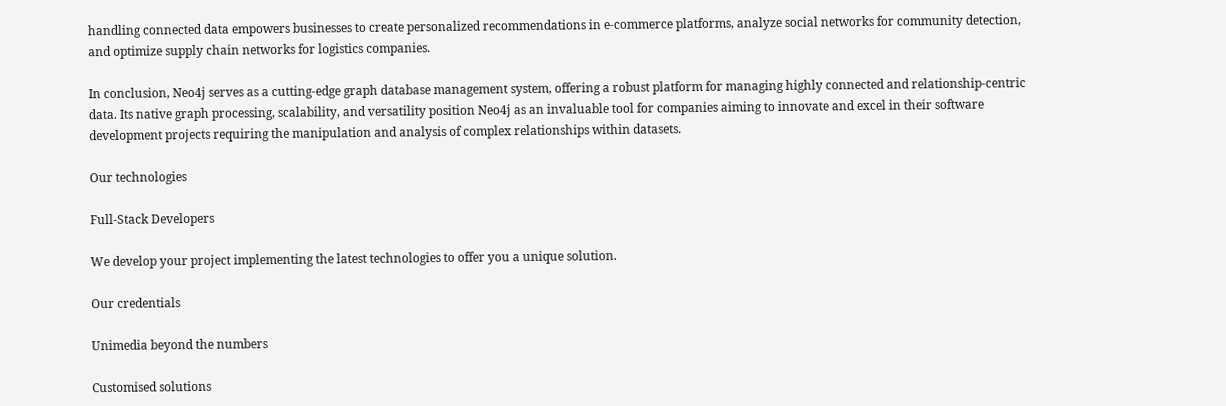handling connected data empowers businesses to create personalized recommendations in e-commerce platforms, analyze social networks for community detection, and optimize supply chain networks for logistics companies.

In conclusion, Neo4j serves as a cutting-edge graph database management system, offering a robust platform for managing highly connected and relationship-centric data. Its native graph processing, scalability, and versatility position Neo4j as an invaluable tool for companies aiming to innovate and excel in their software development projects requiring the manipulation and analysis of complex relationships within datasets.

Our technologies

Full-Stack Developers

We develop your project implementing the latest technologies to offer you a unique solution.

Our credentials

Unimedia beyond the numbers

Customised solutions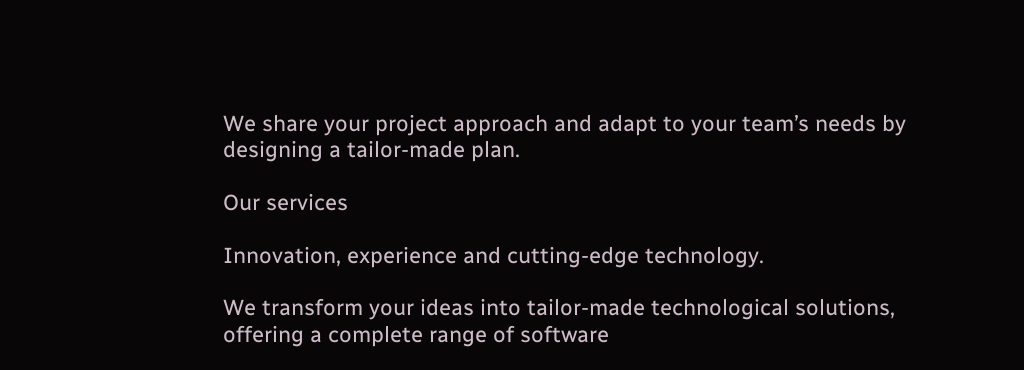We share your project approach and adapt to your team’s needs by designing a tailor-made plan.

Our services

Innovation, experience and cutting-edge technology.

We transform your ideas into tailor-made technological solutions, offering a complete range of software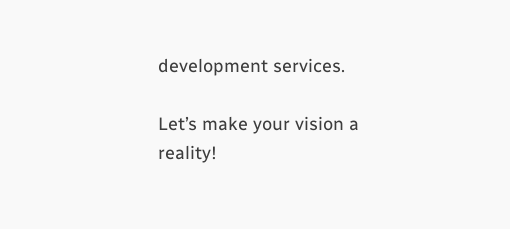development services.

Let’s make your vision a reality!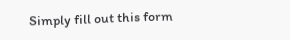Simply fill out this form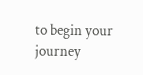to begin your journey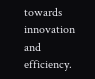towards innovation and efficiency.